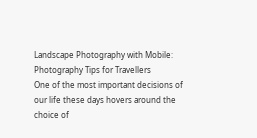Landscape Photography with Mobile: Photography Tips for Travellers
One of the most important decisions of our life these days hovers around the choice of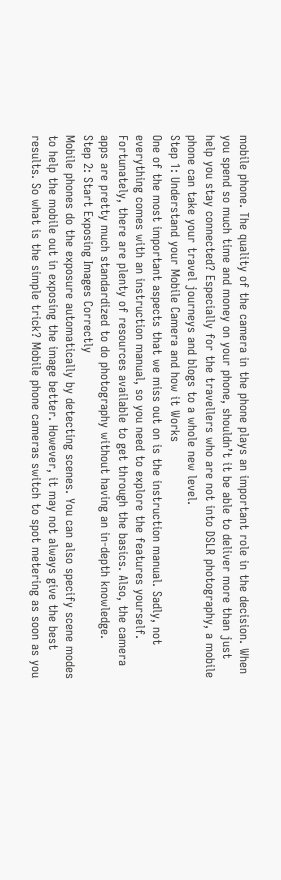mobile phone. The quality of the camera in the phone plays an important role in the decision. When you spend so much time and money on your phone, shouldn’t it be able to deliver more than just help you stay connected? Especially for the travellers who are not into DSLR photography, a mobile phone can take your travel journeys and blogs to a whole new level.
Step 1: Understand your Mobile Camera and how it Works
One of the most important aspects that we miss out on is the instruction manual. Sadly, not everything comes with an instruction manual, so you need to explore the features yourself. Fortunately, there are plenty of resources available to get through the basics. Also, the camera apps are pretty much standardized to do photography without having an in-depth knowledge.
Step 2: Start Exposing Images Correctly
Mobile phones do the exposure automatically by detecting scenes. You can also specify scene modes to help the mobile out in exposing the image better. However, it may not always give the best results. So what is the simple trick? Mobile phone cameras switch to spot metering as soon as you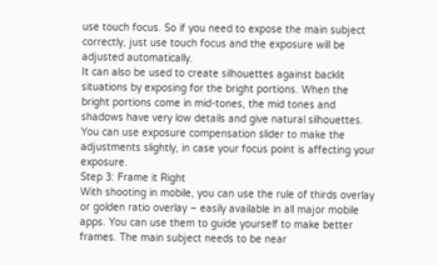use touch focus. So if you need to expose the main subject correctly, just use touch focus and the exposure will be adjusted automatically.
It can also be used to create silhouettes against backlit situations by exposing for the bright portions. When the bright portions come in mid-tones, the mid tones and shadows have very low details and give natural silhouettes. You can use exposure compensation slider to make the adjustments slightly, in case your focus point is affecting your exposure.
Step 3: Frame it Right
With shooting in mobile, you can use the rule of thirds overlay or golden ratio overlay – easily available in all major mobile apps. You can use them to guide yourself to make better frames. The main subject needs to be near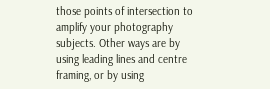those points of intersection to amplify your photography subjects. Other ways are by using leading lines and centre framing, or by using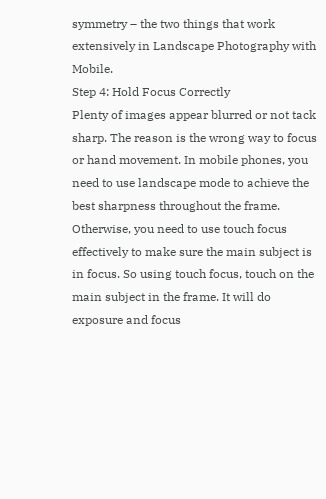symmetry – the two things that work extensively in Landscape Photography with Mobile.
Step 4: Hold Focus Correctly
Plenty of images appear blurred or not tack sharp. The reason is the wrong way to focus or hand movement. In mobile phones, you need to use landscape mode to achieve the best sharpness throughout the frame. Otherwise, you need to use touch focus effectively to make sure the main subject is in focus. So using touch focus, touch on the main subject in the frame. It will do exposure and focus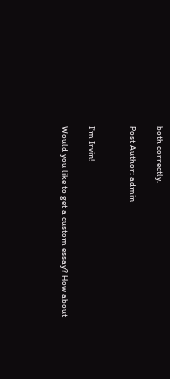both correctly.

Post Author: admin


I'm Irvin!

Would you like to get a custom essay? How about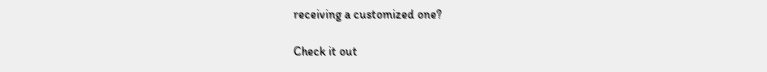receiving a customized one?

Check it out